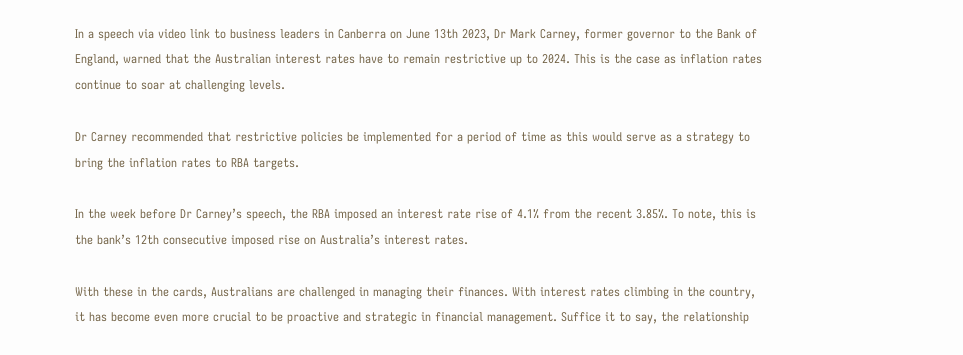In a speech via video link to business leaders in Canberra on June 13th 2023, Dr Mark Carney, former governor to the Bank of England, warned that the Australian interest rates have to remain restrictive up to 2024. This is the case as inflation rates continue to soar at challenging levels.

Dr Carney recommended that restrictive policies be implemented for a period of time as this would serve as a strategy to bring the inflation rates to RBA targets.

In the week before Dr Carney’s speech, the RBA imposed an interest rate rise of 4.1% from the recent 3.85%. To note, this is the bank’s 12th consecutive imposed rise on Australia’s interest rates.

With these in the cards, Australians are challenged in managing their finances. With interest rates climbing in the country, it has become even more crucial to be proactive and strategic in financial management. Suffice it to say, the relationship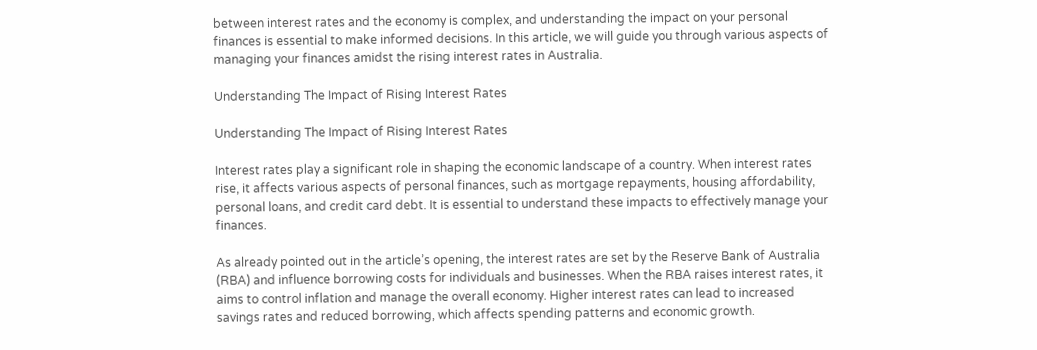between interest rates and the economy is complex, and understanding the impact on your personal finances is essential to make informed decisions. In this article, we will guide you through various aspects of managing your finances amidst the rising interest rates in Australia.

Understanding The Impact of Rising Interest Rates

Understanding The Impact of Rising Interest Rates

Interest rates play a significant role in shaping the economic landscape of a country. When interest rates rise, it affects various aspects of personal finances, such as mortgage repayments, housing affordability, personal loans, and credit card debt. It is essential to understand these impacts to effectively manage your finances.

As already pointed out in the article’s opening, the interest rates are set by the Reserve Bank of Australia (RBA) and influence borrowing costs for individuals and businesses. When the RBA raises interest rates, it aims to control inflation and manage the overall economy. Higher interest rates can lead to increased savings rates and reduced borrowing, which affects spending patterns and economic growth.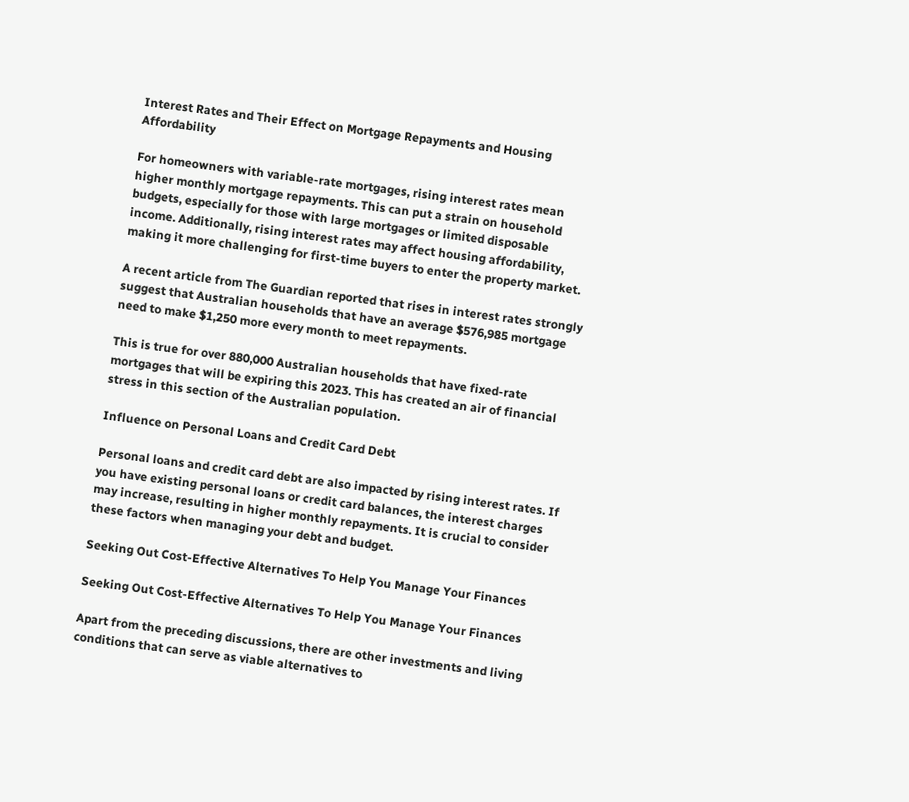Interest Rates and Their Effect on Mortgage Repayments and Housing Affordability

For homeowners with variable-rate mortgages, rising interest rates mean higher monthly mortgage repayments. This can put a strain on household budgets, especially for those with large mortgages or limited disposable income. Additionally, rising interest rates may affect housing affordability, making it more challenging for first-time buyers to enter the property market.

A recent article from The Guardian reported that rises in interest rates strongly suggest that Australian households that have an average $576,985 mortgage need to make $1,250 more every month to meet repayments.

This is true for over 880,000 Australian households that have fixed-rate mortgages that will be expiring this 2023. This has created an air of financial stress in this section of the Australian population.

Influence on Personal Loans and Credit Card Debt

Personal loans and credit card debt are also impacted by rising interest rates. If you have existing personal loans or credit card balances, the interest charges may increase, resulting in higher monthly repayments. It is crucial to consider these factors when managing your debt and budget.

Seeking Out Cost-Effective Alternatives To Help You Manage Your Finances

Seeking Out Cost-Effective Alternatives To Help You Manage Your Finances

Apart from the preceding discussions, there are other investments and living conditions that can serve as viable alternatives to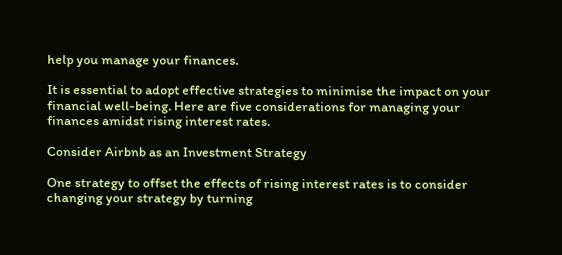help you manage your finances.

It is essential to adopt effective strategies to minimise the impact on your financial well-being. Here are five considerations for managing your finances amidst rising interest rates.

Consider Airbnb as an Investment Strategy

One strategy to offset the effects of rising interest rates is to consider changing your strategy by turning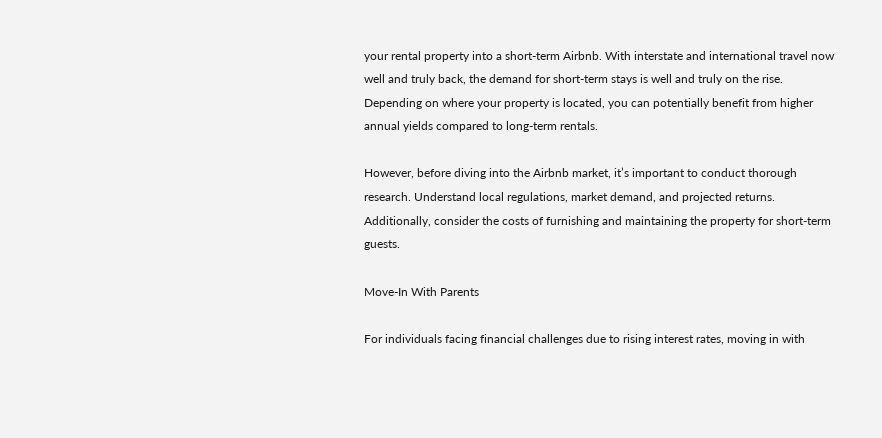your rental property into a short-term Airbnb. With interstate and international travel now well and truly back, the demand for short-term stays is well and truly on the rise. Depending on where your property is located, you can potentially benefit from higher annual yields compared to long-term rentals.

However, before diving into the Airbnb market, it’s important to conduct thorough research. Understand local regulations, market demand, and projected returns. Additionally, consider the costs of furnishing and maintaining the property for short-term guests.

Move-In With Parents

For individuals facing financial challenges due to rising interest rates, moving in with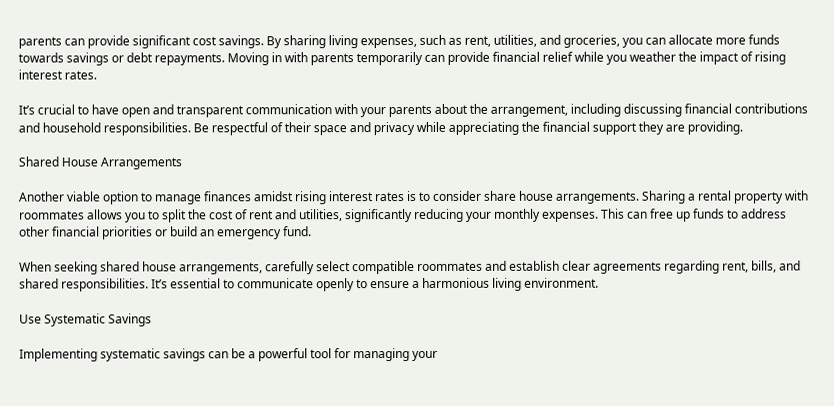parents can provide significant cost savings. By sharing living expenses, such as rent, utilities, and groceries, you can allocate more funds towards savings or debt repayments. Moving in with parents temporarily can provide financial relief while you weather the impact of rising interest rates.

It’s crucial to have open and transparent communication with your parents about the arrangement, including discussing financial contributions and household responsibilities. Be respectful of their space and privacy while appreciating the financial support they are providing.

Shared House Arrangements

Another viable option to manage finances amidst rising interest rates is to consider share house arrangements. Sharing a rental property with roommates allows you to split the cost of rent and utilities, significantly reducing your monthly expenses. This can free up funds to address other financial priorities or build an emergency fund.

When seeking shared house arrangements, carefully select compatible roommates and establish clear agreements regarding rent, bills, and shared responsibilities. It’s essential to communicate openly to ensure a harmonious living environment.

Use Systematic Savings

Implementing systematic savings can be a powerful tool for managing your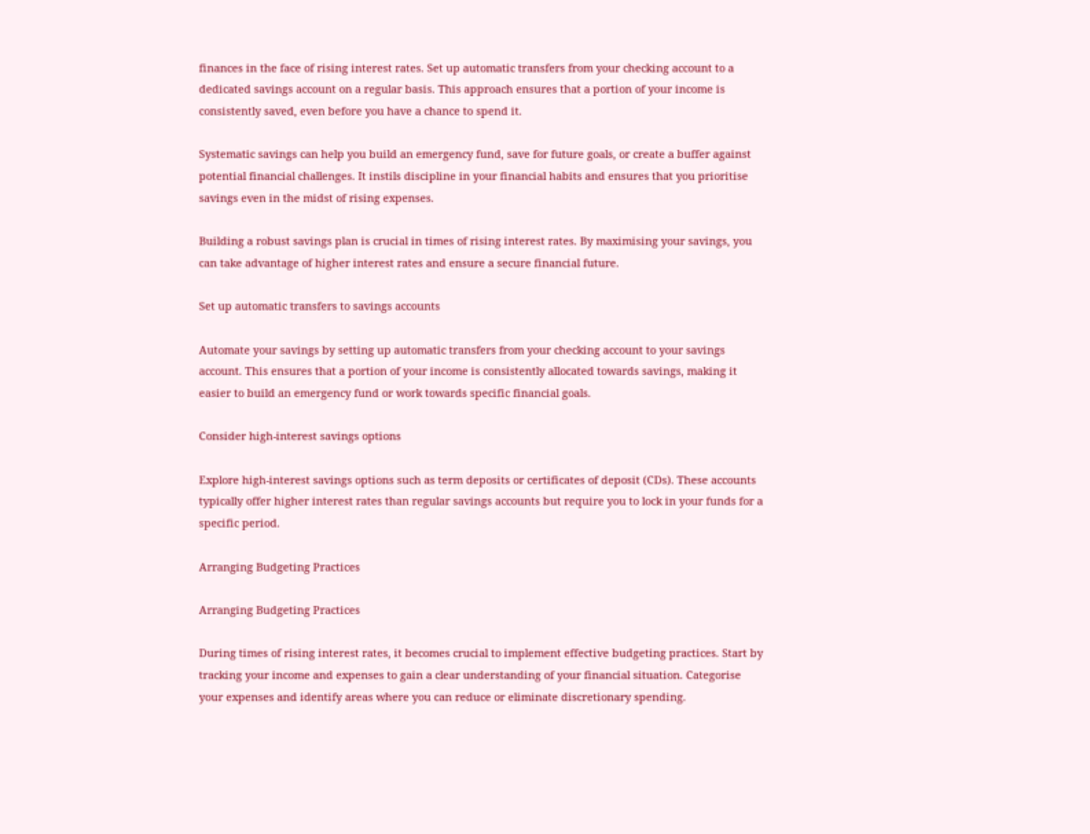finances in the face of rising interest rates. Set up automatic transfers from your checking account to a dedicated savings account on a regular basis. This approach ensures that a portion of your income is consistently saved, even before you have a chance to spend it.

Systematic savings can help you build an emergency fund, save for future goals, or create a buffer against potential financial challenges. It instils discipline in your financial habits and ensures that you prioritise savings even in the midst of rising expenses.

Building a robust savings plan is crucial in times of rising interest rates. By maximising your savings, you can take advantage of higher interest rates and ensure a secure financial future.

Set up automatic transfers to savings accounts

Automate your savings by setting up automatic transfers from your checking account to your savings account. This ensures that a portion of your income is consistently allocated towards savings, making it easier to build an emergency fund or work towards specific financial goals.

Consider high-interest savings options

Explore high-interest savings options such as term deposits or certificates of deposit (CDs). These accounts typically offer higher interest rates than regular savings accounts but require you to lock in your funds for a specific period.

Arranging Budgeting Practices

Arranging Budgeting Practices

During times of rising interest rates, it becomes crucial to implement effective budgeting practices. Start by tracking your income and expenses to gain a clear understanding of your financial situation. Categorise your expenses and identify areas where you can reduce or eliminate discretionary spending.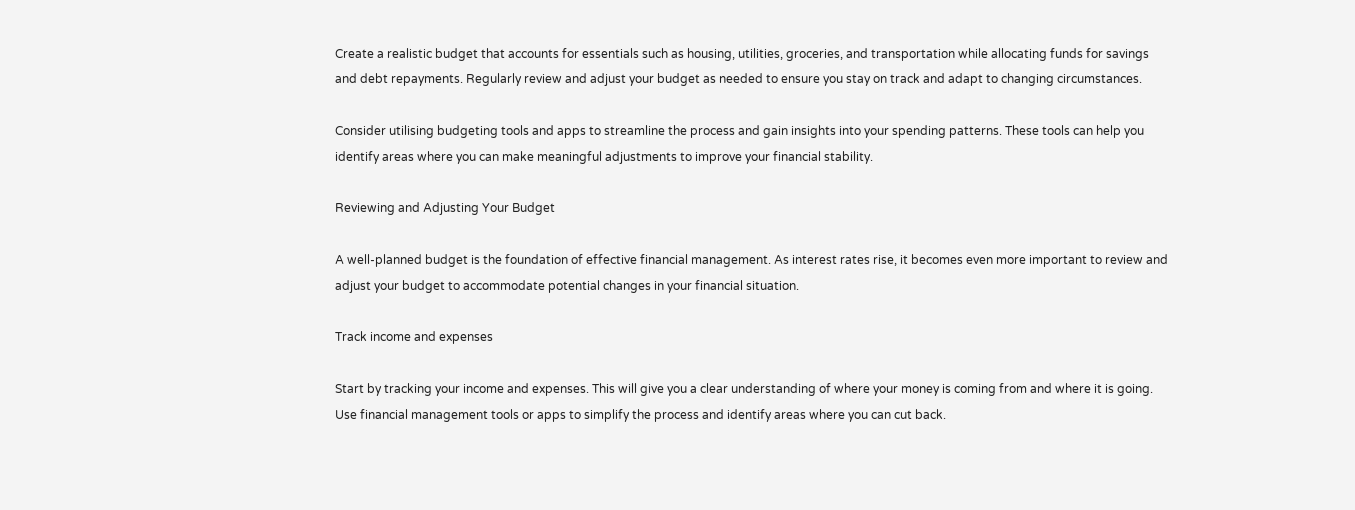Create a realistic budget that accounts for essentials such as housing, utilities, groceries, and transportation while allocating funds for savings and debt repayments. Regularly review and adjust your budget as needed to ensure you stay on track and adapt to changing circumstances.

Consider utilising budgeting tools and apps to streamline the process and gain insights into your spending patterns. These tools can help you identify areas where you can make meaningful adjustments to improve your financial stability.

Reviewing and Adjusting Your Budget

A well-planned budget is the foundation of effective financial management. As interest rates rise, it becomes even more important to review and adjust your budget to accommodate potential changes in your financial situation.

Track income and expenses

Start by tracking your income and expenses. This will give you a clear understanding of where your money is coming from and where it is going. Use financial management tools or apps to simplify the process and identify areas where you can cut back.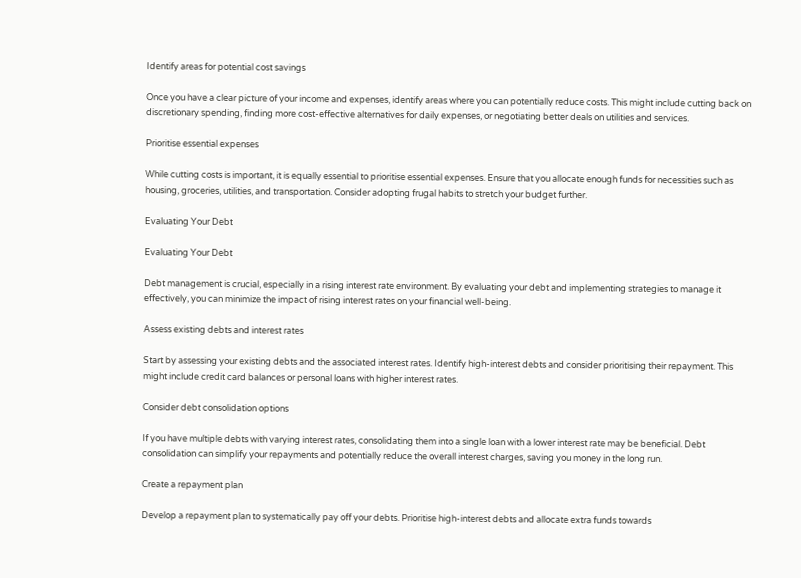Identify areas for potential cost savings

Once you have a clear picture of your income and expenses, identify areas where you can potentially reduce costs. This might include cutting back on discretionary spending, finding more cost-effective alternatives for daily expenses, or negotiating better deals on utilities and services.

Prioritise essential expenses

While cutting costs is important, it is equally essential to prioritise essential expenses. Ensure that you allocate enough funds for necessities such as housing, groceries, utilities, and transportation. Consider adopting frugal habits to stretch your budget further.

Evaluating Your Debt

Evaluating Your Debt

Debt management is crucial, especially in a rising interest rate environment. By evaluating your debt and implementing strategies to manage it effectively, you can minimize the impact of rising interest rates on your financial well-being.

Assess existing debts and interest rates

Start by assessing your existing debts and the associated interest rates. Identify high-interest debts and consider prioritising their repayment. This might include credit card balances or personal loans with higher interest rates.

Consider debt consolidation options

If you have multiple debts with varying interest rates, consolidating them into a single loan with a lower interest rate may be beneficial. Debt consolidation can simplify your repayments and potentially reduce the overall interest charges, saving you money in the long run.

Create a repayment plan

Develop a repayment plan to systematically pay off your debts. Prioritise high-interest debts and allocate extra funds towards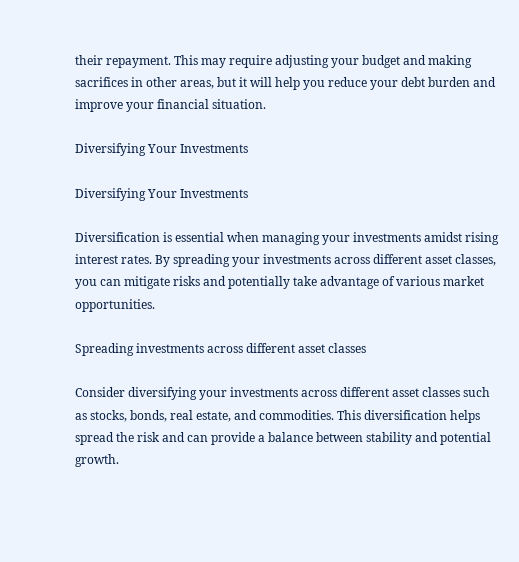their repayment. This may require adjusting your budget and making sacrifices in other areas, but it will help you reduce your debt burden and improve your financial situation.

Diversifying Your Investments

Diversifying Your Investments

Diversification is essential when managing your investments amidst rising interest rates. By spreading your investments across different asset classes, you can mitigate risks and potentially take advantage of various market opportunities.

Spreading investments across different asset classes

Consider diversifying your investments across different asset classes such as stocks, bonds, real estate, and commodities. This diversification helps spread the risk and can provide a balance between stability and potential growth.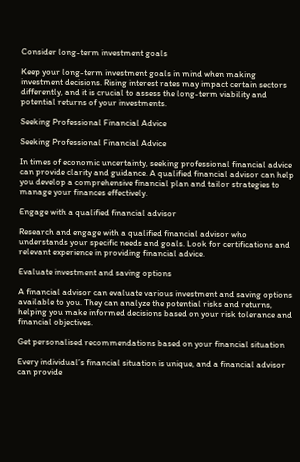Consider long-term investment goals

Keep your long-term investment goals in mind when making investment decisions. Rising interest rates may impact certain sectors differently, and it is crucial to assess the long-term viability and potential returns of your investments.

Seeking Professional Financial Advice

Seeking Professional Financial Advice

In times of economic uncertainty, seeking professional financial advice can provide clarity and guidance. A qualified financial advisor can help you develop a comprehensive financial plan and tailor strategies to manage your finances effectively.

Engage with a qualified financial advisor

Research and engage with a qualified financial advisor who understands your specific needs and goals. Look for certifications and relevant experience in providing financial advice.

Evaluate investment and saving options

A financial advisor can evaluate various investment and saving options available to you. They can analyze the potential risks and returns, helping you make informed decisions based on your risk tolerance and financial objectives.

Get personalised recommendations based on your financial situation

Every individual’s financial situation is unique, and a financial advisor can provide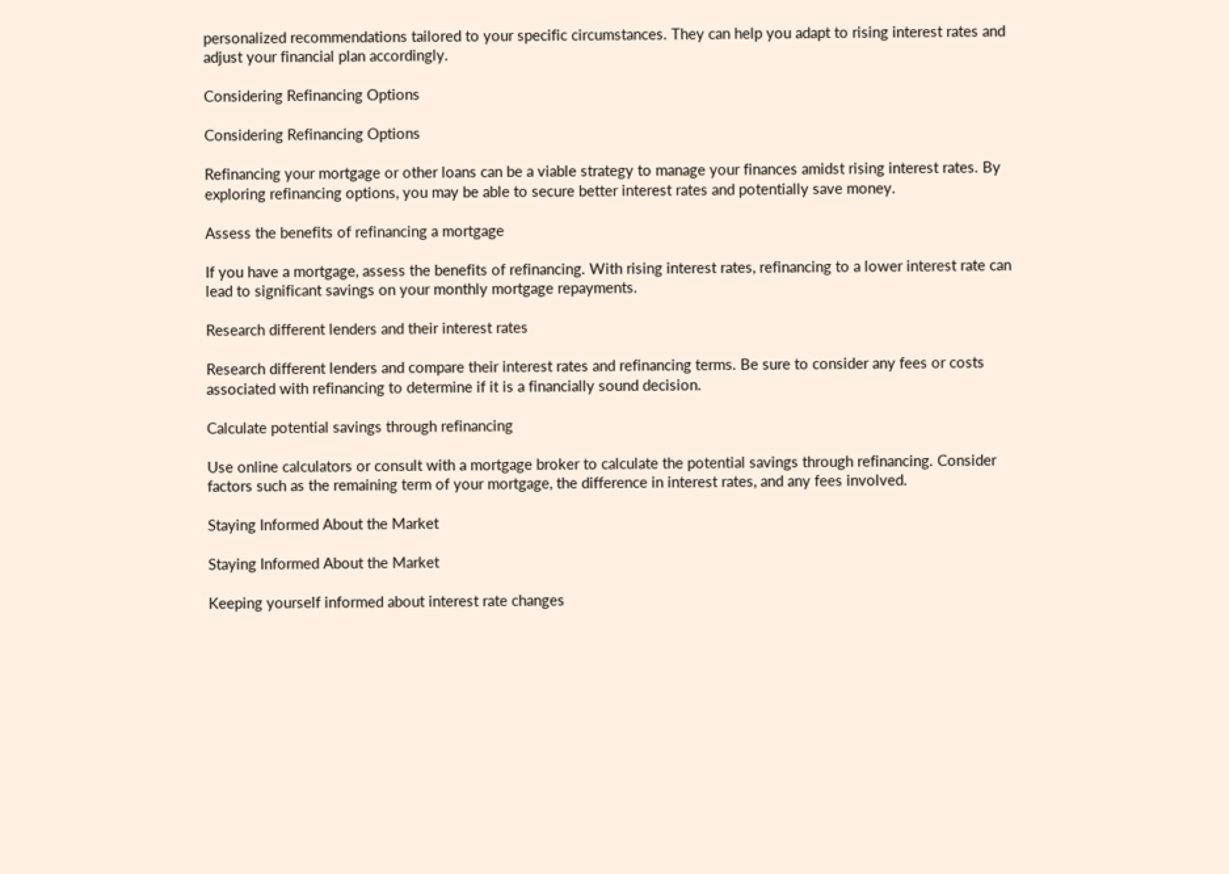personalized recommendations tailored to your specific circumstances. They can help you adapt to rising interest rates and adjust your financial plan accordingly.

Considering Refinancing Options

Considering Refinancing Options

Refinancing your mortgage or other loans can be a viable strategy to manage your finances amidst rising interest rates. By exploring refinancing options, you may be able to secure better interest rates and potentially save money.

Assess the benefits of refinancing a mortgage

If you have a mortgage, assess the benefits of refinancing. With rising interest rates, refinancing to a lower interest rate can lead to significant savings on your monthly mortgage repayments.

Research different lenders and their interest rates

Research different lenders and compare their interest rates and refinancing terms. Be sure to consider any fees or costs associated with refinancing to determine if it is a financially sound decision.

Calculate potential savings through refinancing

Use online calculators or consult with a mortgage broker to calculate the potential savings through refinancing. Consider factors such as the remaining term of your mortgage, the difference in interest rates, and any fees involved.

Staying Informed About the Market

Staying Informed About the Market

Keeping yourself informed about interest rate changes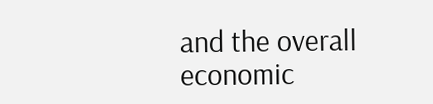and the overall economic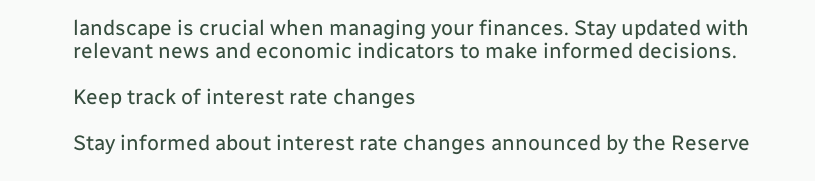landscape is crucial when managing your finances. Stay updated with relevant news and economic indicators to make informed decisions.

Keep track of interest rate changes

Stay informed about interest rate changes announced by the Reserve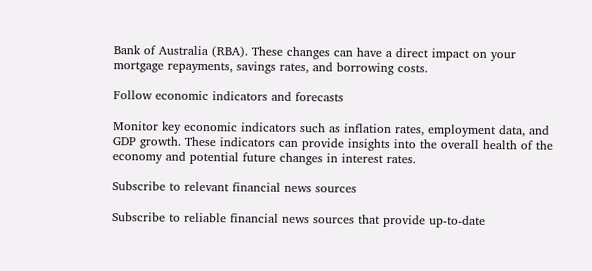Bank of Australia (RBA). These changes can have a direct impact on your mortgage repayments, savings rates, and borrowing costs.

Follow economic indicators and forecasts

Monitor key economic indicators such as inflation rates, employment data, and GDP growth. These indicators can provide insights into the overall health of the economy and potential future changes in interest rates.

Subscribe to relevant financial news sources

Subscribe to reliable financial news sources that provide up-to-date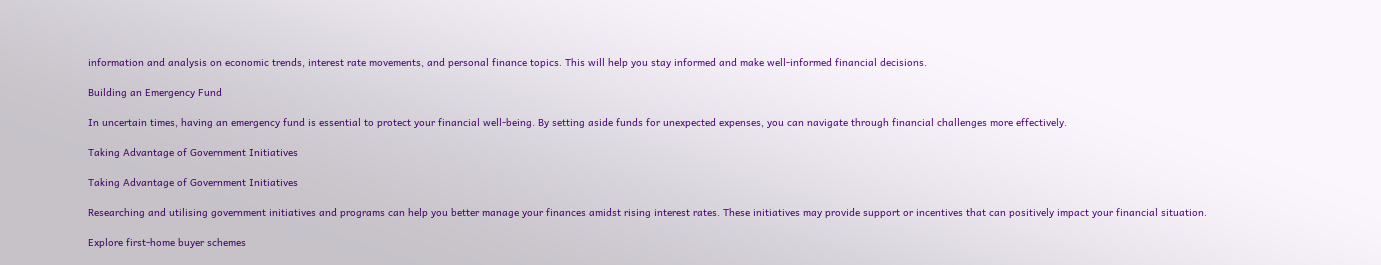information and analysis on economic trends, interest rate movements, and personal finance topics. This will help you stay informed and make well-informed financial decisions.

Building an Emergency Fund

In uncertain times, having an emergency fund is essential to protect your financial well-being. By setting aside funds for unexpected expenses, you can navigate through financial challenges more effectively.

Taking Advantage of Government Initiatives

Taking Advantage of Government Initiatives

Researching and utilising government initiatives and programs can help you better manage your finances amidst rising interest rates. These initiatives may provide support or incentives that can positively impact your financial situation.

Explore first-home buyer schemes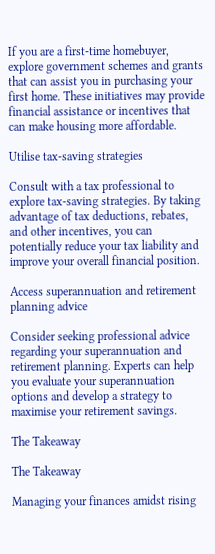If you are a first-time homebuyer, explore government schemes and grants that can assist you in purchasing your first home. These initiatives may provide financial assistance or incentives that can make housing more affordable.

Utilise tax-saving strategies

Consult with a tax professional to explore tax-saving strategies. By taking advantage of tax deductions, rebates, and other incentives, you can potentially reduce your tax liability and improve your overall financial position.

Access superannuation and retirement planning advice

Consider seeking professional advice regarding your superannuation and retirement planning. Experts can help you evaluate your superannuation options and develop a strategy to maximise your retirement savings.

The Takeaway

The Takeaway

Managing your finances amidst rising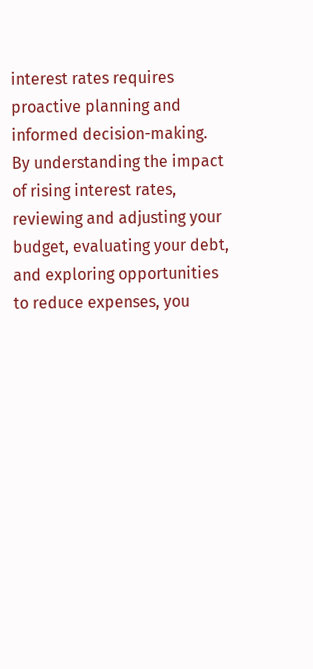interest rates requires proactive planning and informed decision-making. By understanding the impact of rising interest rates, reviewing and adjusting your budget, evaluating your debt, and exploring opportunities to reduce expenses, you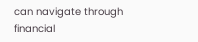can navigate through financial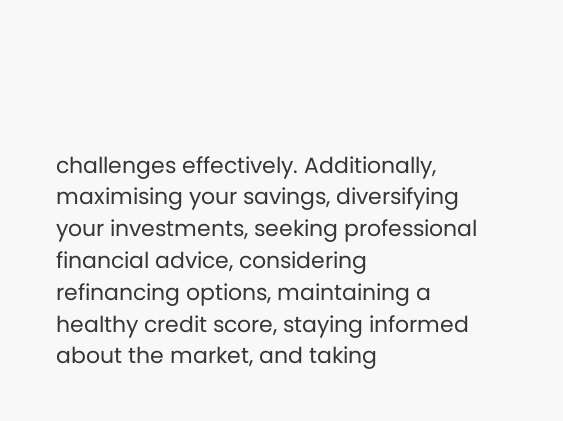challenges effectively. Additionally, maximising your savings, diversifying your investments, seeking professional financial advice, considering refinancing options, maintaining a healthy credit score, staying informed about the market, and taking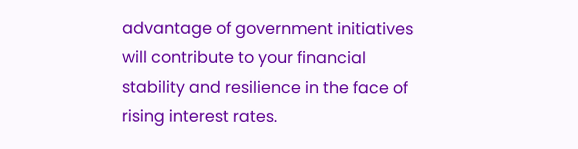advantage of government initiatives will contribute to your financial stability and resilience in the face of rising interest rates.